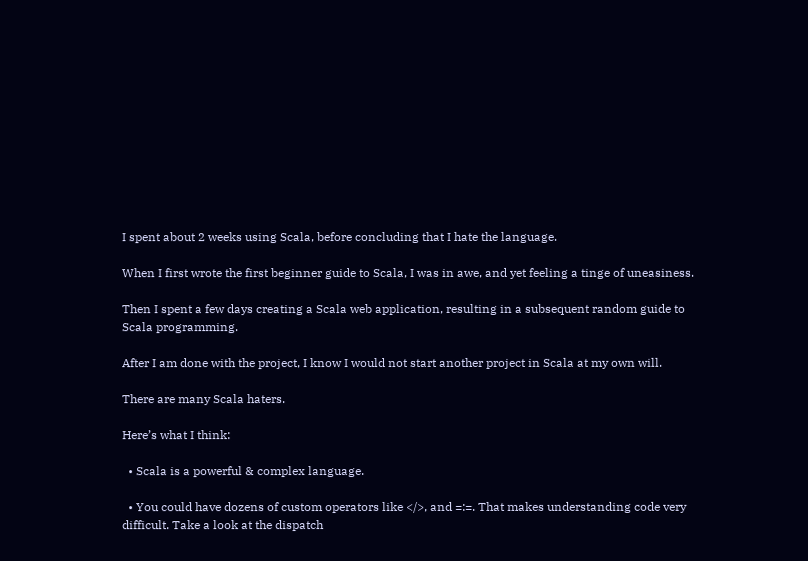I spent about 2 weeks using Scala, before concluding that I hate the language.

When I first wrote the first beginner guide to Scala, I was in awe, and yet feeling a tinge of uneasiness.

Then I spent a few days creating a Scala web application, resulting in a subsequent random guide to Scala programming.

After I am done with the project, I know I would not start another project in Scala at my own will.

There are many Scala haters.

Here’s what I think:

  • Scala is a powerful & complex language.

  • You could have dozens of custom operators like </>, and =:=. That makes understanding code very difficult. Take a look at the dispatch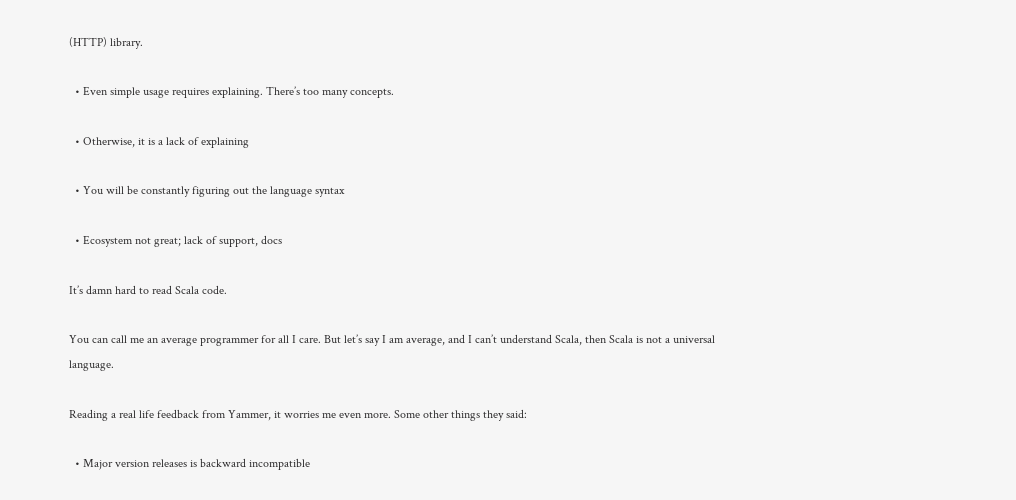(HTTP) library.

  • Even simple usage requires explaining. There’s too many concepts.

  • Otherwise, it is a lack of explaining

  • You will be constantly figuring out the language syntax

  • Ecosystem not great; lack of support, docs

It’s damn hard to read Scala code.

You can call me an average programmer for all I care. But let’s say I am average, and I can’t understand Scala, then Scala is not a universal language.

Reading a real life feedback from Yammer, it worries me even more. Some other things they said:

  • Major version releases is backward incompatible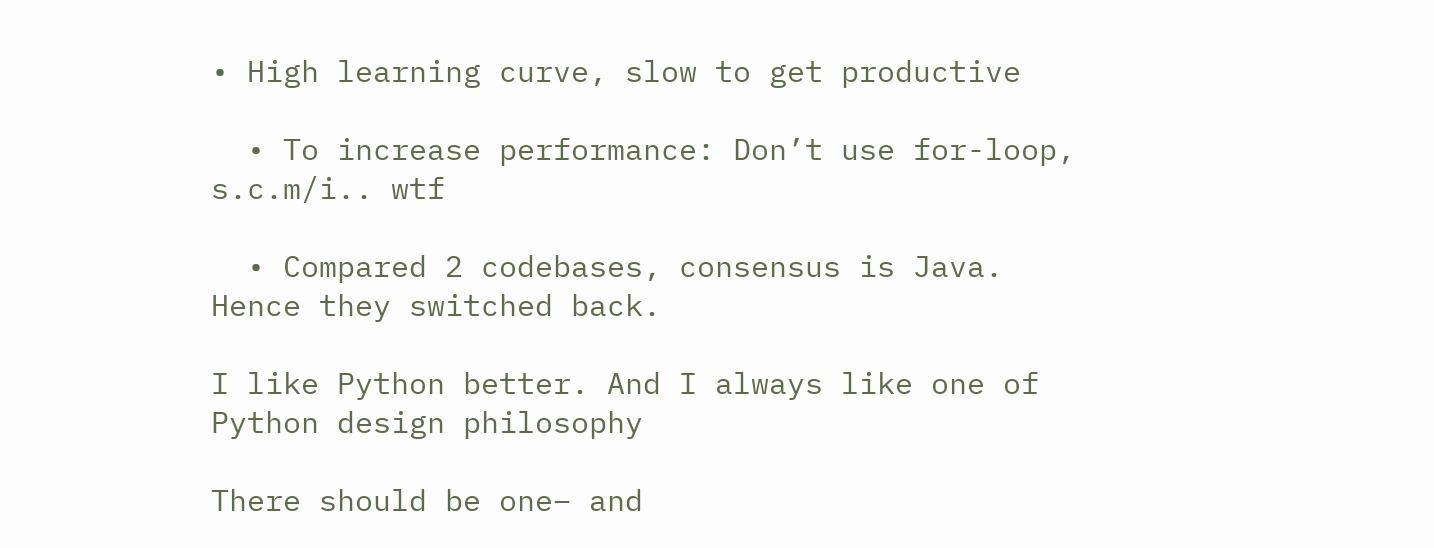• High learning curve, slow to get productive

  • To increase performance: Don’t use for-loop, s.c.m/i.. wtf

  • Compared 2 codebases, consensus is Java. Hence they switched back.

I like Python better. And I always like one of Python design philosophy

There should be one– and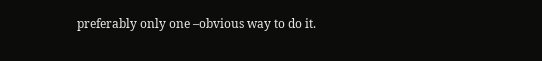preferably only one –obvious way to do it.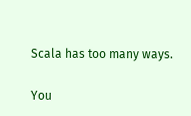Scala has too many ways.

You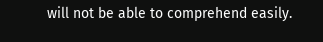will not be able to comprehend easily.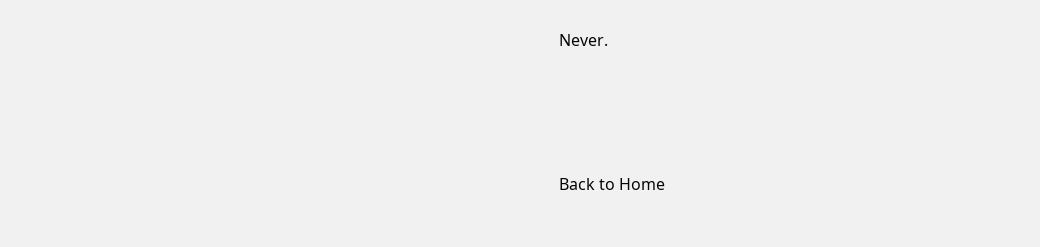Never.




Back to Home